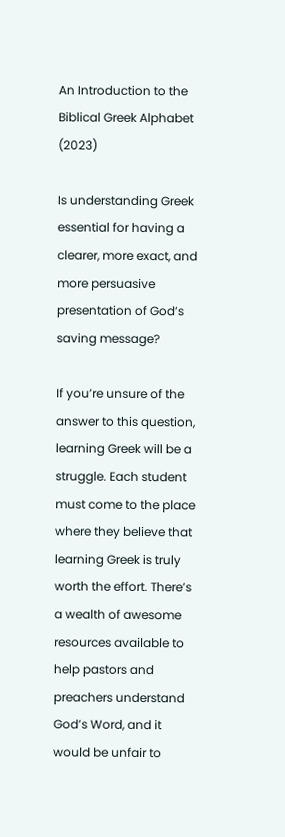An Introduction to the Biblical Greek Alphabet (2023)

Is understanding Greek essential for having a clearer, more exact, and more persuasive presentation of God’s saving message?

If you’re unsure of the answer to this question, learning Greek will be a struggle. Each student must come to the place where they believe that learning Greek is truly worth the effort. There’s a wealth of awesome resources available to help pastors and preachers understand God’s Word, and it would be unfair to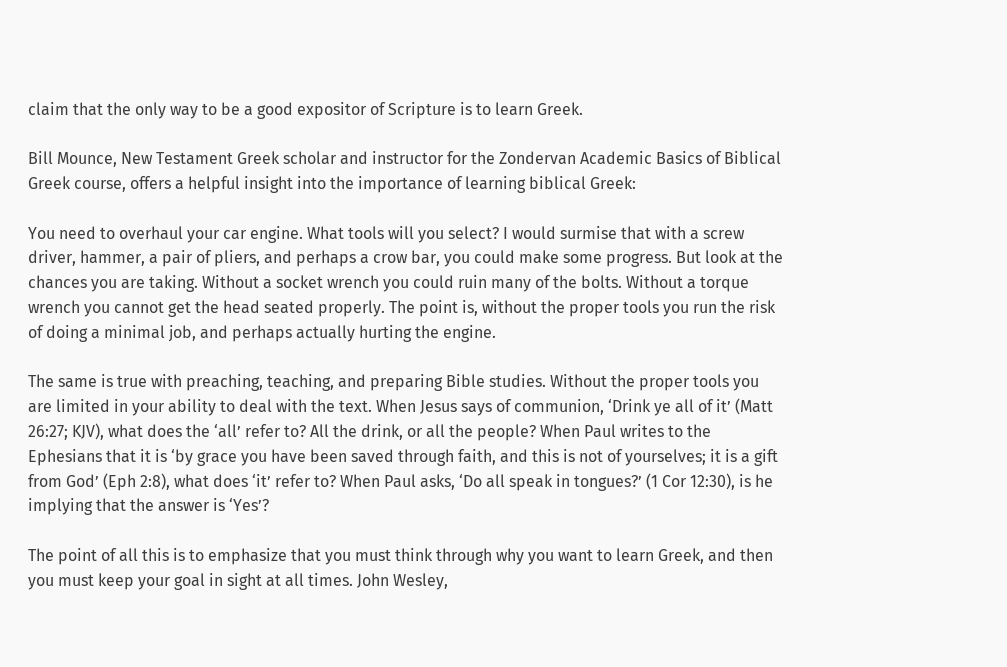claim that the only way to be a good expositor of Scripture is to learn Greek.

Bill Mounce, New Testament Greek scholar and instructor for the Zondervan Academic Basics of Biblical Greek course, offers a helpful insight into the importance of learning biblical Greek:

You need to overhaul your car engine. What tools will you select? I would surmise that with a screw driver, hammer, a pair of pliers, and perhaps a crow bar, you could make some progress. But look at the chances you are taking. Without a socket wrench you could ruin many of the bolts. Without a torque wrench you cannot get the head seated properly. The point is, without the proper tools you run the risk of doing a minimal job, and perhaps actually hurting the engine.

The same is true with preaching, teaching, and preparing Bible studies. Without the proper tools you are limited in your ability to deal with the text. When Jesus says of communion, ‘Drink ye all of it’ (Matt 26:27; KJV), what does the ‘all’ refer to? All the drink, or all the people? When Paul writes to the Ephesians that it is ‘by grace you have been saved through faith, and this is not of yourselves; it is a gift from God’ (Eph 2:8), what does ‘it’ refer to? When Paul asks, ‘Do all speak in tongues?’ (1 Cor 12:30), is he implying that the answer is ‘Yes’?

The point of all this is to emphasize that you must think through why you want to learn Greek, and then you must keep your goal in sight at all times. John Wesley,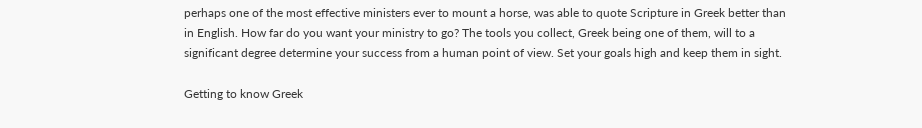perhaps one of the most effective ministers ever to mount a horse, was able to quote Scripture in Greek better than in English. How far do you want your ministry to go? The tools you collect, Greek being one of them, will to a significant degree determine your success from a human point of view. Set your goals high and keep them in sight.

Getting to know Greek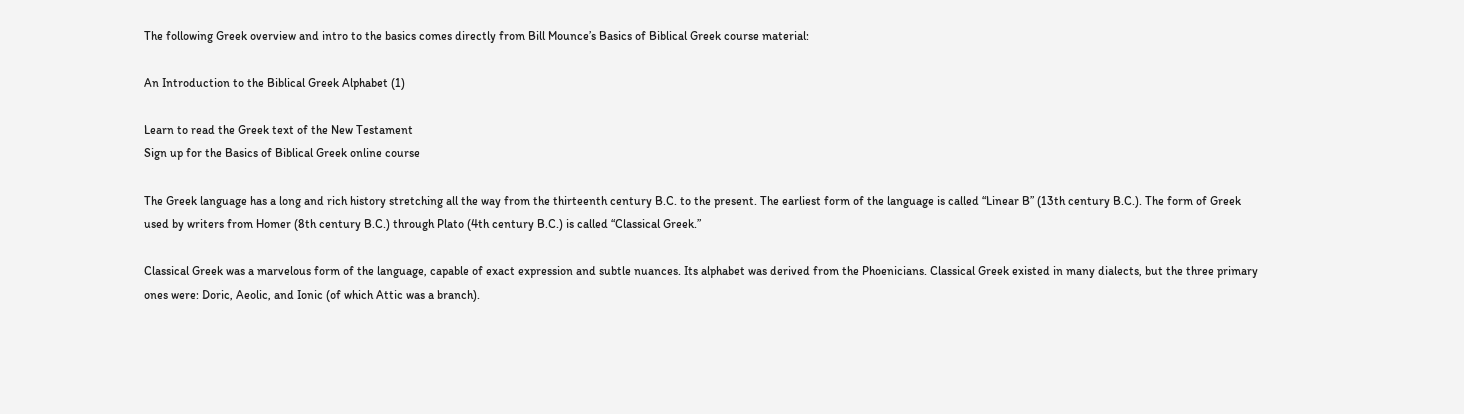The following Greek overview and intro to the basics comes directly from Bill Mounce’s Basics of Biblical Greek course material:

An Introduction to the Biblical Greek Alphabet (1)

Learn to read the Greek text of the New Testament
Sign up for the Basics of Biblical Greek online course

The Greek language has a long and rich history stretching all the way from the thirteenth century B.C. to the present. The earliest form of the language is called “Linear B” (13th century B.C.). The form of Greek used by writers from Homer (8th century B.C.) through Plato (4th century B.C.) is called “Classical Greek.”

Classical Greek was a marvelous form of the language, capable of exact expression and subtle nuances. Its alphabet was derived from the Phoenicians. Classical Greek existed in many dialects, but the three primary ones were: Doric, Aeolic, and Ionic (of which Attic was a branch).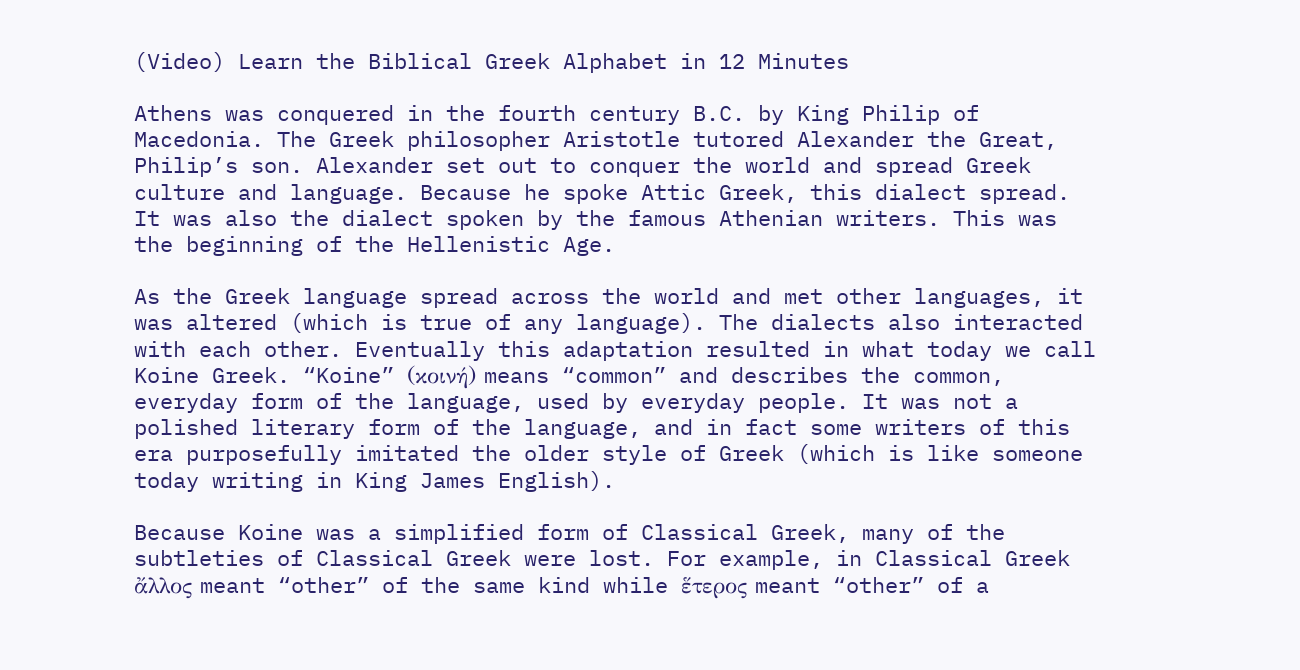(Video) Learn the Biblical Greek Alphabet in 12 Minutes

Athens was conquered in the fourth century B.C. by King Philip of Macedonia. The Greek philosopher Aristotle tutored Alexander the Great, Philip’s son. Alexander set out to conquer the world and spread Greek culture and language. Because he spoke Attic Greek, this dialect spread. It was also the dialect spoken by the famous Athenian writers. This was the beginning of the Hellenistic Age.

As the Greek language spread across the world and met other languages, it was altered (which is true of any language). The dialects also interacted with each other. Eventually this adaptation resulted in what today we call Koine Greek. “Koine” (κοινή) means “common” and describes the common, everyday form of the language, used by everyday people. It was not a polished literary form of the language, and in fact some writers of this era purposefully imitated the older style of Greek (which is like someone today writing in King James English).

Because Koine was a simplified form of Classical Greek, many of the subtleties of Classical Greek were lost. For example, in Classical Greek ἄλλος meant “other” of the same kind while ἕτερος meant “other” of a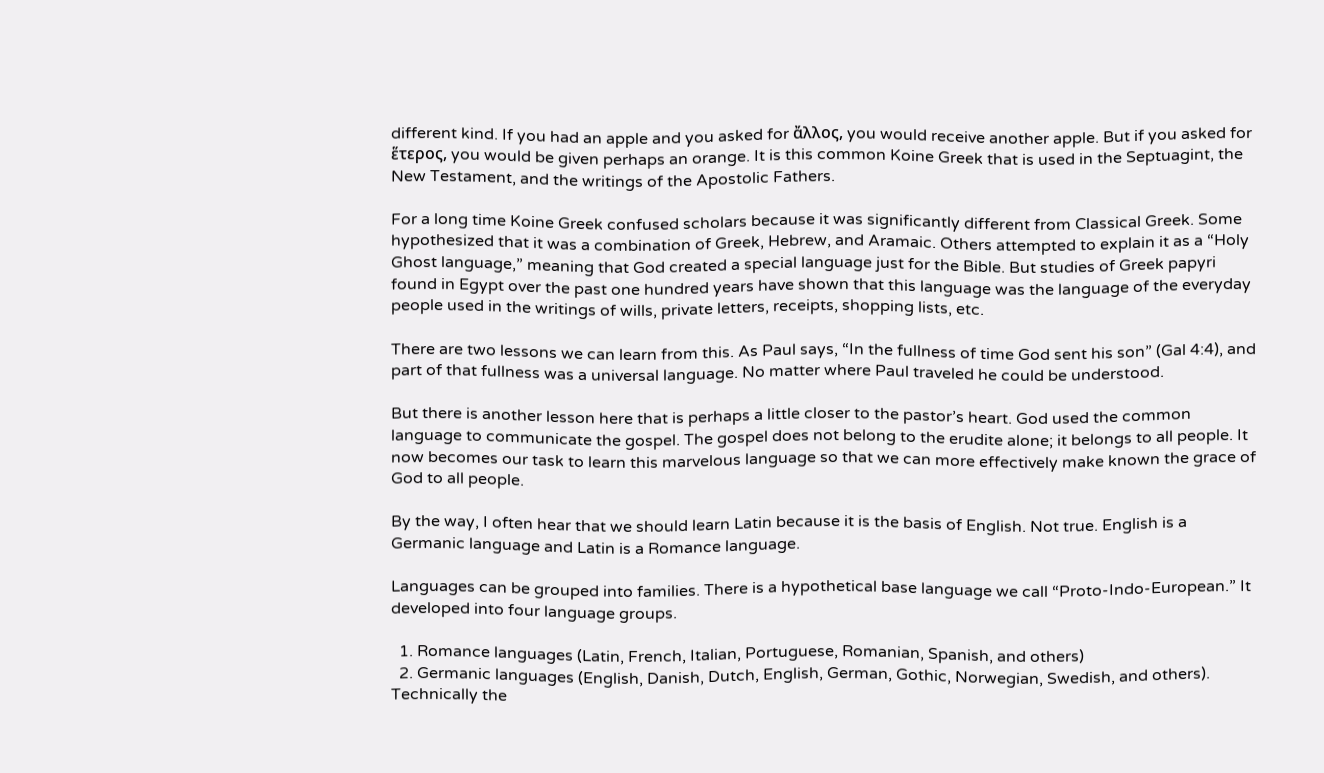different kind. If you had an apple and you asked for ἄλλος, you would receive another apple. But if you asked for ἕτερος, you would be given perhaps an orange. It is this common Koine Greek that is used in the Septuagint, the New Testament, and the writings of the Apostolic Fathers.

For a long time Koine Greek confused scholars because it was significantly different from Classical Greek. Some hypothesized that it was a combination of Greek, Hebrew, and Aramaic. Others attempted to explain it as a “Holy Ghost language,” meaning that God created a special language just for the Bible. But studies of Greek papyri found in Egypt over the past one hundred years have shown that this language was the language of the everyday people used in the writings of wills, private letters, receipts, shopping lists, etc.

There are two lessons we can learn from this. As Paul says, “In the fullness of time God sent his son” (Gal 4:4), and part of that fullness was a universal language. No matter where Paul traveled he could be understood.

But there is another lesson here that is perhaps a little closer to the pastor’s heart. God used the common language to communicate the gospel. The gospel does not belong to the erudite alone; it belongs to all people. It now becomes our task to learn this marvelous language so that we can more effectively make known the grace of God to all people.

By the way, I often hear that we should learn Latin because it is the basis of English. Not true. English is a Germanic language and Latin is a Romance language.

Languages can be grouped into families. There is a hypothetical base language we call “Proto-Indo-European.” It developed into four language groups.

  1. Romance languages (Latin, French, Italian, Portuguese, Romanian, Spanish, and others)
  2. Germanic languages (English, Danish, Dutch, English, German, Gothic, Norwegian, Swedish, and others). Technically the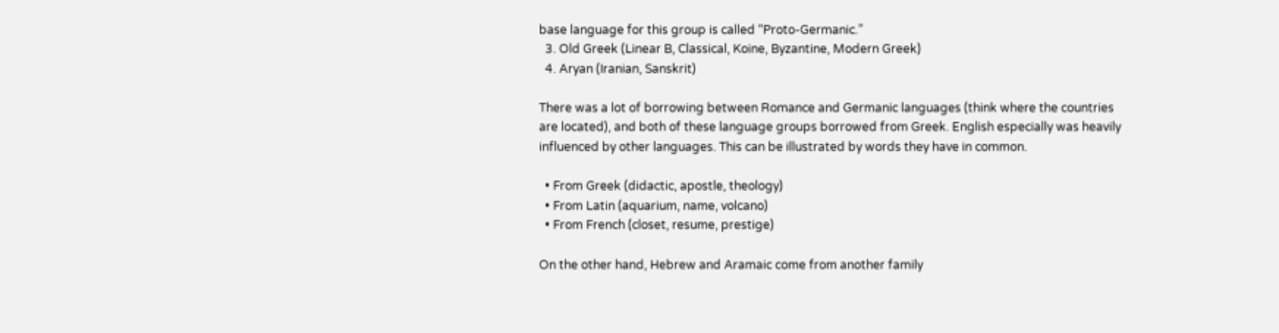base language for this group is called “Proto-Germanic.”
  3. Old Greek (Linear B, Classical, Koine, Byzantine, Modern Greek)
  4. Aryan (Iranian, Sanskrit)

There was a lot of borrowing between Romance and Germanic languages (think where the countries are located), and both of these language groups borrowed from Greek. English especially was heavily influenced by other languages. This can be illustrated by words they have in common.

  • From Greek (didactic, apostle, theology)
  • From Latin (aquarium, name, volcano)
  • From French (closet, resume, prestige)

On the other hand, Hebrew and Aramaic come from another family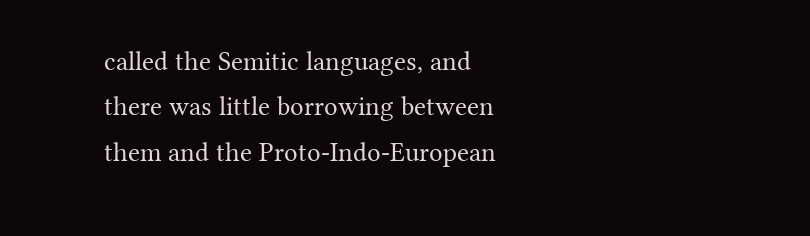called the Semitic languages, and there was little borrowing between them and the Proto-Indo-European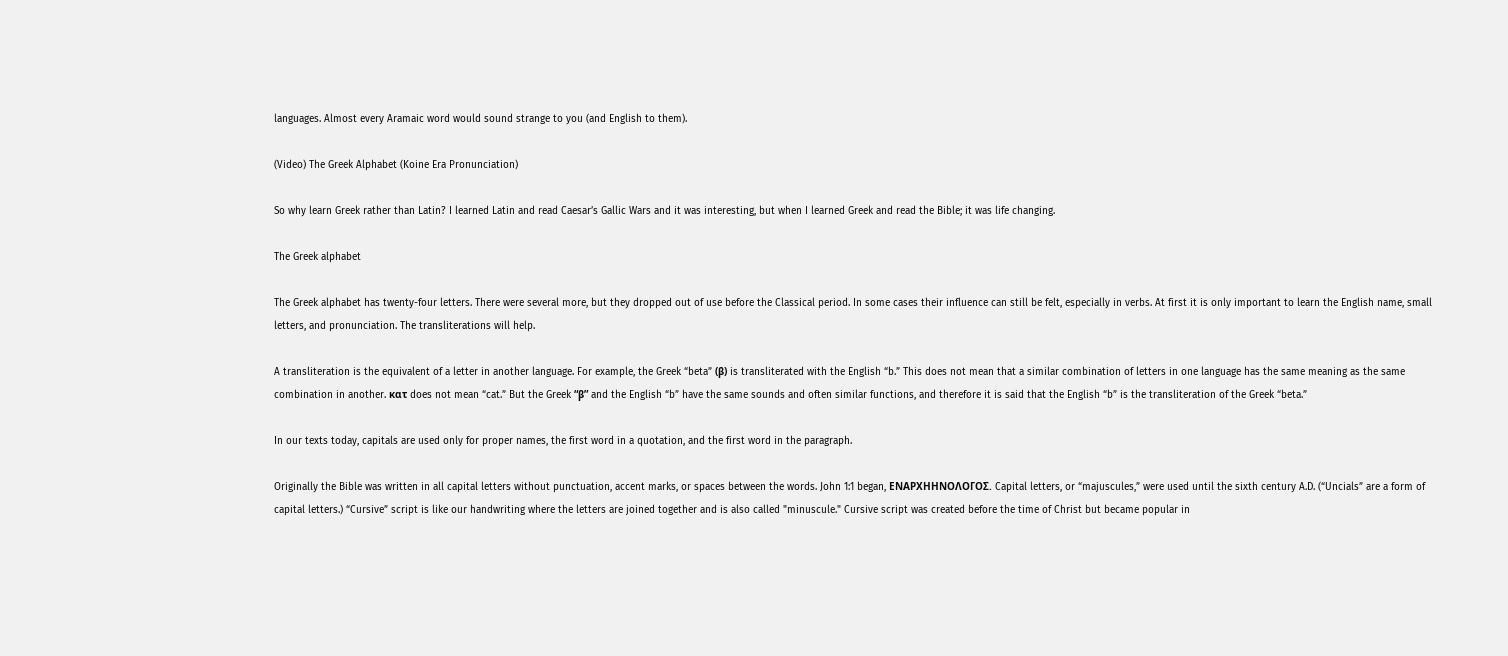languages. Almost every Aramaic word would sound strange to you (and English to them).

(Video) The Greek Alphabet (Koine Era Pronunciation)

So why learn Greek rather than Latin? I learned Latin and read Caesar’s Gallic Wars and it was interesting, but when I learned Greek and read the Bible; it was life changing.

The Greek alphabet

The Greek alphabet has twenty-four letters. There were several more, but they dropped out of use before the Classical period. In some cases their influence can still be felt, especially in verbs. At first it is only important to learn the English name, small letters, and pronunciation. The transliterations will help.

A transliteration is the equivalent of a letter in another language. For example, the Greek “beta” (β) is transliterated with the English “b.” This does not mean that a similar combination of letters in one language has the same meaning as the same combination in another. κατ does not mean “cat.” But the Greek “β” and the English “b” have the same sounds and often similar functions, and therefore it is said that the English “b” is the transliteration of the Greek “beta.”

In our texts today, capitals are used only for proper names, the first word in a quotation, and the first word in the paragraph.

Originally the Bible was written in all capital letters without punctuation, accent marks, or spaces between the words. John 1:1 began, ΕΝΑΡΧΗΗΝΟΛΟΓΟΣ. Capital letters, or “majuscules,” were used until the sixth century A.D. (“Uncials” are a form of capital letters.) “Cursive” script is like our handwriting where the letters are joined together and is also called "minuscule." Cursive script was created before the time of Christ but became popular in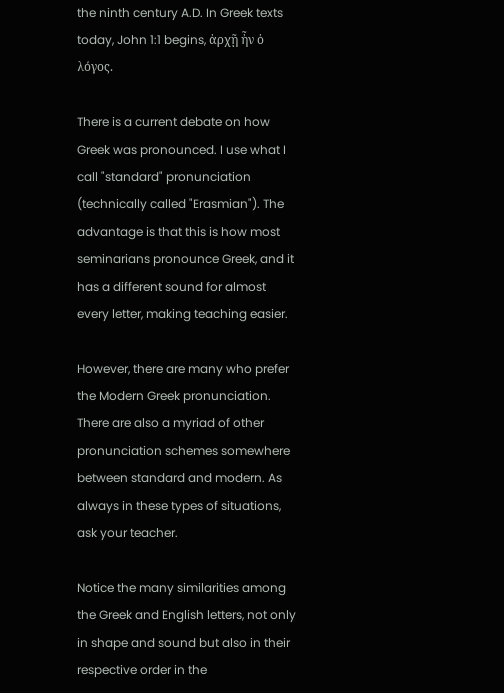the ninth century A.D. In Greek texts today, John 1:1 begins, ἀρχῇ ἦν ὁ λόγος.

There is a current debate on how Greek was pronounced. I use what I call "standard" pronunciation (technically called "Erasmian"). The advantage is that this is how most seminarians pronounce Greek, and it has a different sound for almost every letter, making teaching easier.

However, there are many who prefer the Modern Greek pronunciation. There are also a myriad of other pronunciation schemes somewhere between standard and modern. As always in these types of situations, ask your teacher.

Notice the many similarities among the Greek and English letters, not only in shape and sound but also in their respective order in the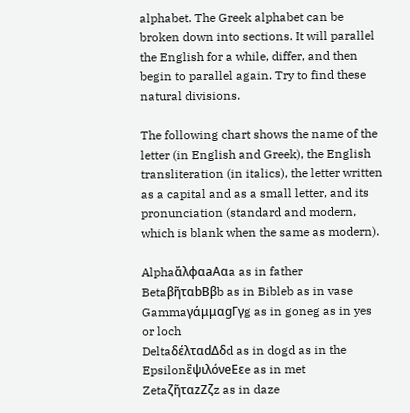alphabet. The Greek alphabet can be broken down into sections. It will parallel the English for a while, differ, and then begin to parallel again. Try to find these natural divisions.

The following chart shows the name of the letter (in English and Greek), the English transliteration (in italics), the letter written as a capital and as a small letter, and its pronunciation (standard and modern, which is blank when the same as modern).

AlphaἄλφαaΑαa as in father
BetaβῆταbΒβb as in Bibleb as in vase
GammaγάμμαgΓγg as in goneg as in yes or loch
DeltaδέλταdΔδd as in dogd as in the
EpsilonἒψιλόνeΕεe as in met
ZetaζῆταzΖζz as in daze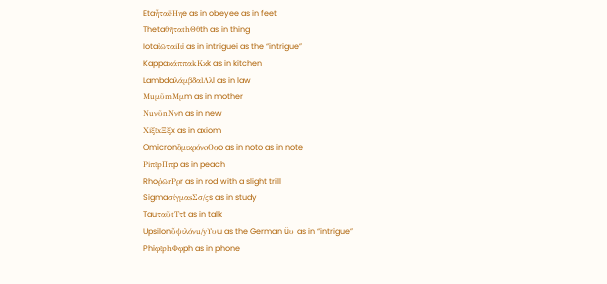EtaἦταēΗηe as in obeyee as in feet
ThetaθῆταthΘθth as in thing
IotaἰῶταiΙιi as in intriguei as the “intrigue”
KappaκάππαkΚκk as in kitchen
LambdaλάμβδαlΛλl as in law
MuμῦmΜμm as in mother
NuνῦnΝνn as in new
XiξῖxΞξx as in axiom
OmicronὂμικρόνoΟοo as in noto as in note
PiπῖpΠπp as in peach
RhoῥῶrΡρr as in rod with a slight trill
SigmaσίγμαsΣσ/ςs as in study
TauταῦtΤτt as in talk
Upsilonὖψιλόνu/yΥυu as the German üυ as in “intrigue”
PhiφῖphΦφph as in phone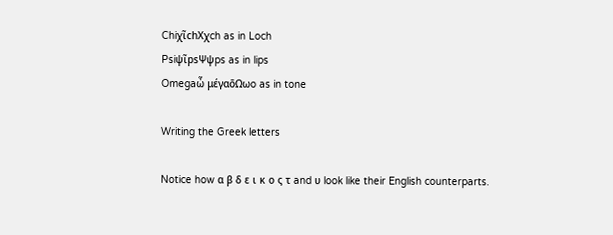ChiχῖchΧχch as in Loch
PsiψῖpsΨψps as in lips
Omegaὦ μέγαōΩωo as in tone

Writing the Greek letters

Notice how α β δ ε ι κ ο ς τ and υ look like their English counterparts.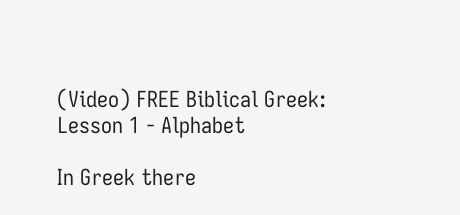(Video) FREE Biblical Greek: Lesson 1 - Alphabet

In Greek there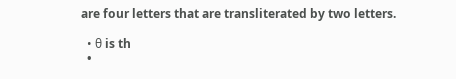are four letters that are transliterated by two letters.

  • θ is th
  •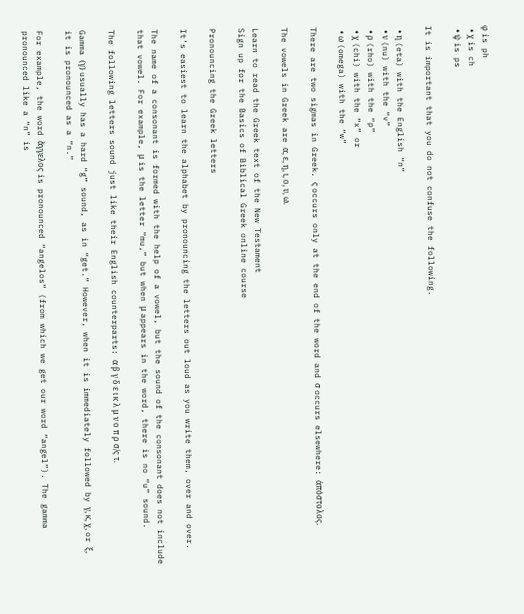φ is ph
  • χ is ch
  • ψ is ps

It is important that you do not confuse the following.

  • η (eta) with the English “n”
  • ν (nu) with the “v”
  • ρ (rho) with the “p”
  • χ (chi) with the “x” or
  • ω (omega) with the “w”

There are two sigmas in Greek. ς occurs only at the end of the word and σ occurs elsewhere: ἀπόστολος.

The vowels in Greek are α, ε, η, ι, ο, υ, ω.

Learn to read the Greek text of the New Testament
Sign up for the Basics of Biblical Greek online course

Pronouncing the Greek letters

It’s easiest to learn the alphabet by pronouncing the letters out loud as you write them, over and over.

The name of a consonant is formed with the help of a vowel, but the sound of the consonant does not include that vowel. For example, μ is the letter “mu,” but when μ appears in the word, there is no “u” sound.

The following letters sound just like their English counterparts: α β γ δ ε ι κ λ μ ν ο π ρ σ/ς τ.

Gamma (γ) usually has a hard “g” sound, as in “get.” However, when it is immediately followed by γ, κ, χ, or ξ, it is pronounced as a “n.”

For example, the word ἄγγελος is pronounced “angelos” (from which we get our word “angel”). The gamma pronounced like a “n” is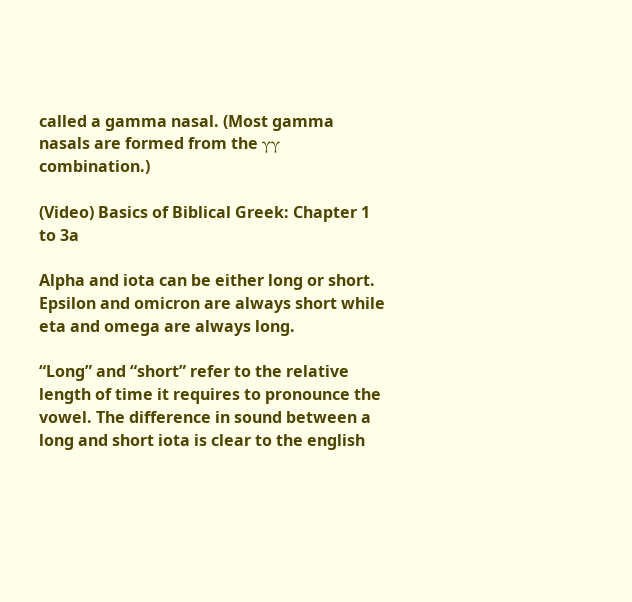called a gamma nasal. (Most gamma nasals are formed from the γγ combination.)

(Video) Basics of Biblical Greek: Chapter 1 to 3a

Alpha and iota can be either long or short. Epsilon and omicron are always short while eta and omega are always long.

“Long” and “short” refer to the relative length of time it requires to pronounce the vowel. The difference in sound between a long and short iota is clear to the english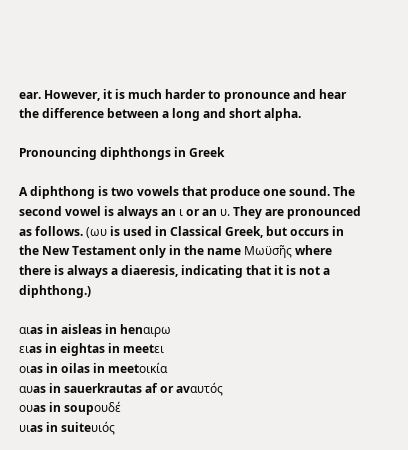ear. However, it is much harder to pronounce and hear the difference between a long and short alpha.

Pronouncing diphthongs in Greek

A diphthong is two vowels that produce one sound. The second vowel is always an ι or an υ. They are pronounced as follows. (ωυ is used in Classical Greek, but occurs in the New Testament only in the name Μωϋσῆς where there is always a diaeresis, indicating that it is not a diphthong.)

αιas in aisleas in henαιρω
ειas in eightas in meetει
οιas in oilas in meetοικία
αυas in sauerkrautas af or avαυτός
ουas in soupουδέ
υιas in suiteυιός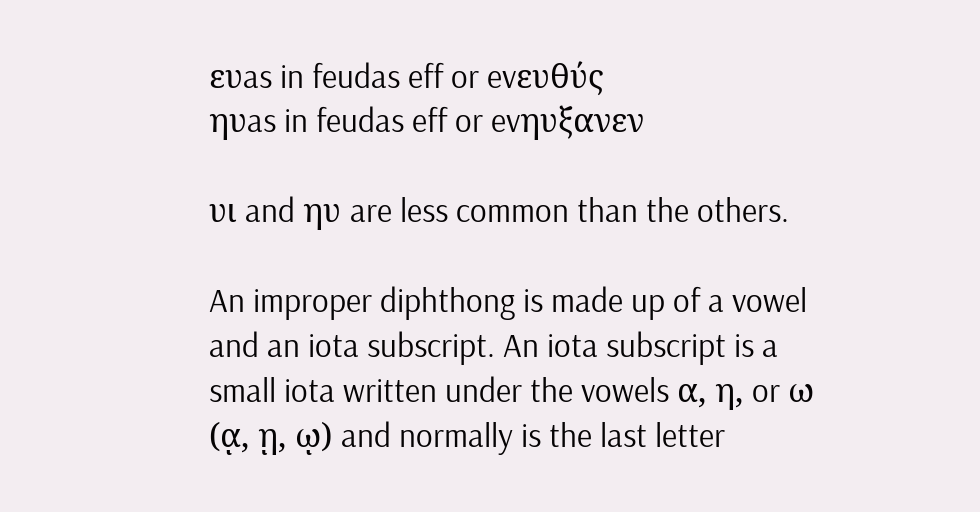ευas in feudas eff or evευθύς
ηυas in feudas eff or evηυξανεν

υι and ηυ are less common than the others.

An improper diphthong is made up of a vowel and an iota subscript. An iota subscript is a small iota written under the vowels α, η, or ω (ᾳ, ῃ, ῳ) and normally is the last letter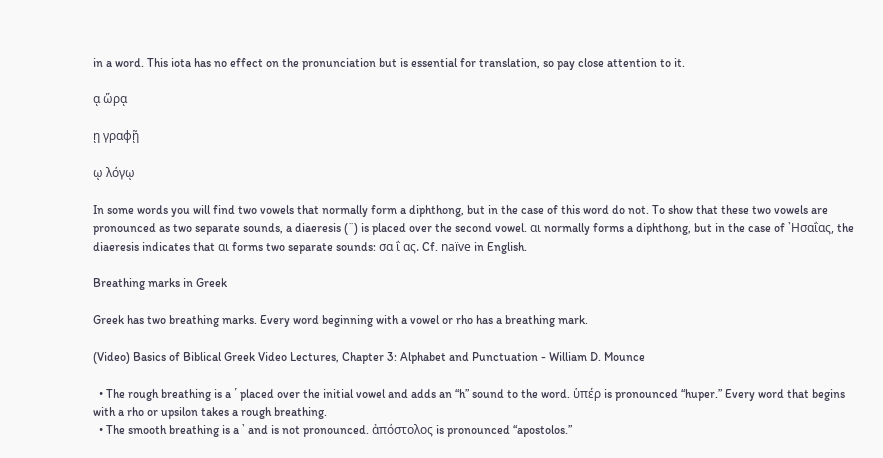in a word. This iota has no effect on the pronunciation but is essential for translation, so pay close attention to it.

ᾳ ὥρᾳ

ῃ γραφῇ

ῳ λόγῳ

In some words you will find two vowels that normally form a diphthong, but in the case of this word do not. To show that these two vowels are pronounced as two separate sounds, a diaeresis (¨) is placed over the second vowel. αι normally forms a diphthong, but in the case of ᾿Ησαΐας, the diaeresis indicates that αι forms two separate sounds: σα ΐ ας. Cf. naïve in English.

Breathing marks in Greek

Greek has two breathing marks. Every word beginning with a vowel or rho has a breathing mark.

(Video) Basics of Biblical Greek Video Lectures, Chapter 3: Alphabet and Punctuation - William D. Mounce

  • The rough breathing is a ῾ placed over the initial vowel and adds an “h” sound to the word. ὑπέρ is pronounced “huper.” Every word that begins with a rho or upsilon takes a rough breathing.
  • The smooth breathing is a ᾿ and is not pronounced. ἀπόστολος is pronounced “apostolos.”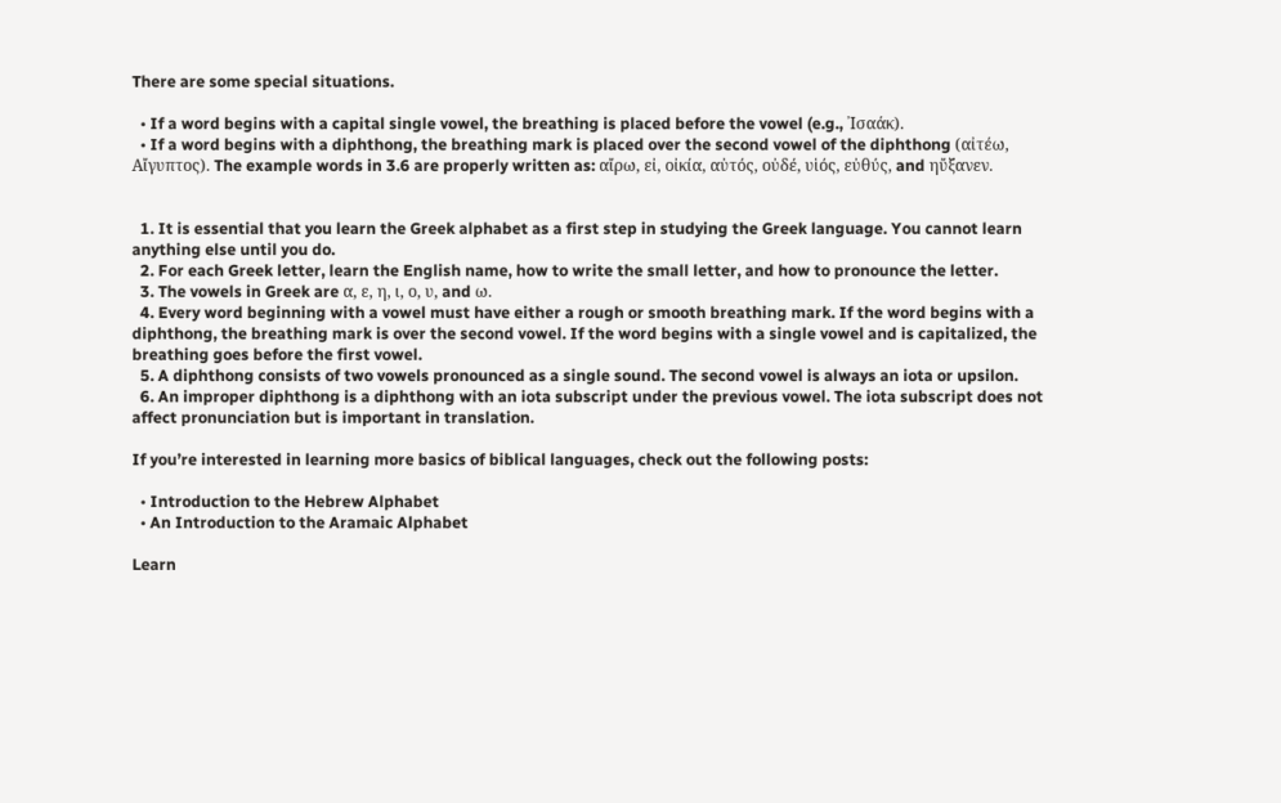There are some special situations.

  • If a word begins with a capital single vowel, the breathing is placed before the vowel (e.g., ᾿Ισαάκ).
  • If a word begins with a diphthong, the breathing mark is placed over the second vowel of the diphthong (αἰτέω, Αἴγυπτος). The example words in 3.6 are properly written as: αἴρω, εἰ, οἰκία, αὐτός, οὐδέ, υἱός, εὐθύς, and ηὔξανεν.


  1. It is essential that you learn the Greek alphabet as a first step in studying the Greek language. You cannot learn anything else until you do.
  2. For each Greek letter, learn the English name, how to write the small letter, and how to pronounce the letter.
  3. The vowels in Greek are α, ε, η, ι, ο, υ, and ω.
  4. Every word beginning with a vowel must have either a rough or smooth breathing mark. If the word begins with a diphthong, the breathing mark is over the second vowel. If the word begins with a single vowel and is capitalized, the breathing goes before the first vowel.
  5. A diphthong consists of two vowels pronounced as a single sound. The second vowel is always an iota or upsilon.
  6. An improper diphthong is a diphthong with an iota subscript under the previous vowel. The iota subscript does not affect pronunciation but is important in translation.

If you’re interested in learning more basics of biblical languages, check out the following posts:

  • Introduction to the Hebrew Alphabet
  • An Introduction to the Aramaic Alphabet

Learn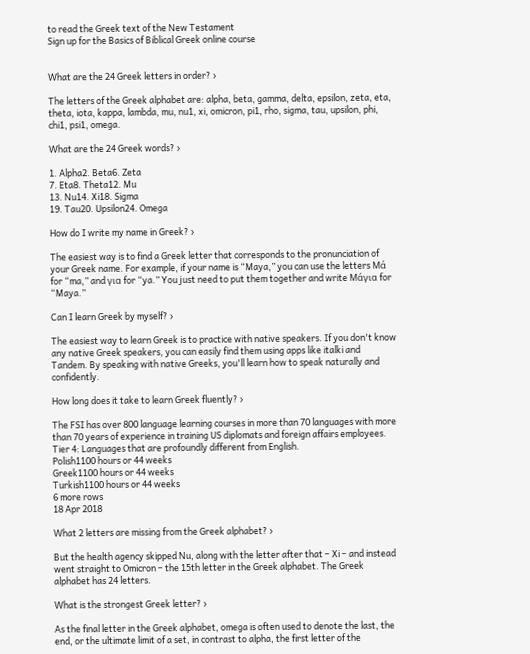to read the Greek text of the New Testament
Sign up for the Basics of Biblical Greek online course


What are the 24 Greek letters in order? ›

The letters of the Greek alphabet are: alpha, beta, gamma, delta, epsilon, zeta, eta, theta, iota, kappa, lambda, mu, nu1, xi, omicron, pi1, rho, sigma, tau, upsilon, phi, chi1, psi1, omega.

What are the 24 Greek words? ›

1. Alpha2. Beta6. Zeta
7. Eta8. Theta12. Mu
13. Nu14. Xi18. Sigma
19. Tau20. Upsilon24. Omega

How do I write my name in Greek? ›

The easiest way is to find a Greek letter that corresponds to the pronunciation of your Greek name. For example, if your name is “Maya,” you can use the letters Μά for “ma,” and για for “ya.” You just need to put them together and write Μάγια for “Maya.”

Can I learn Greek by myself? ›

The easiest way to learn Greek is to practice with native speakers. If you don't know any native Greek speakers, you can easily find them using apps like italki and Tandem. By speaking with native Greeks, you'll learn how to speak naturally and confidently.

How long does it take to learn Greek fluently? ›

The FSI has over 800 language learning courses in more than 70 languages with more than 70 years of experience in training US diplomats and foreign affairs employees.
Tier 4: Languages that are profoundly different from English.
Polish1100 hours or 44 weeks
Greek1100 hours or 44 weeks
Turkish1100 hours or 44 weeks
6 more rows
18 Apr 2018

What 2 letters are missing from the Greek alphabet? ›

But the health agency skipped Nu, along with the letter after that – Xi – and instead went straight to Omicron – the 15th letter in the Greek alphabet. The Greek alphabet has 24 letters.

What is the strongest Greek letter? ›

As the final letter in the Greek alphabet, omega is often used to denote the last, the end, or the ultimate limit of a set, in contrast to alpha, the first letter of the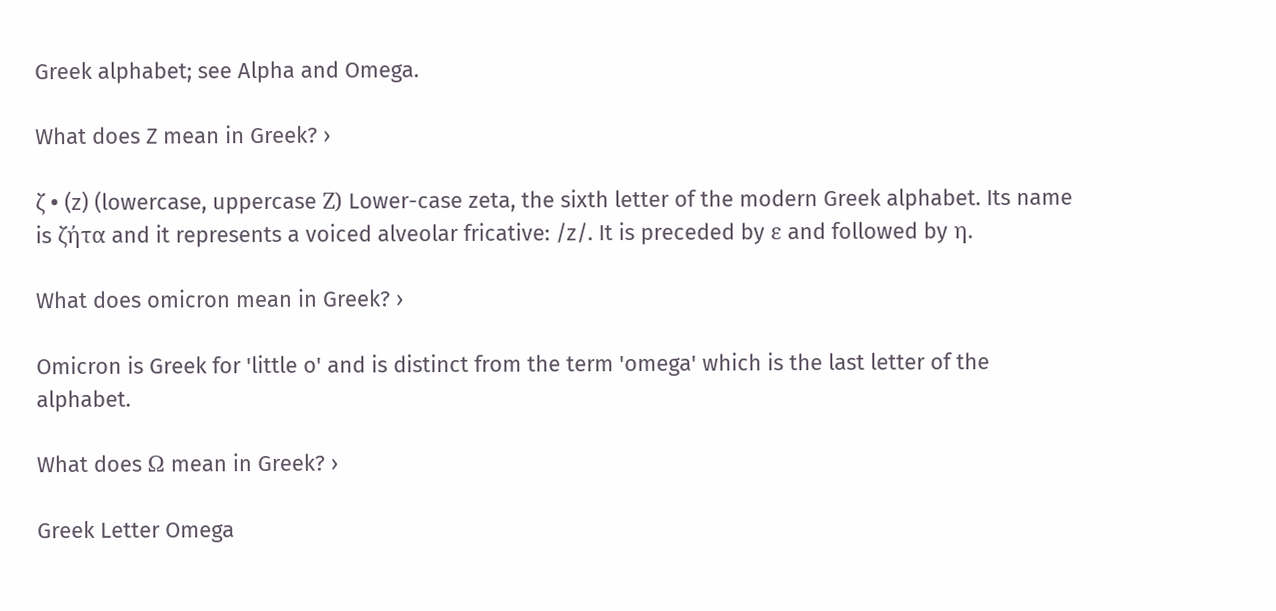Greek alphabet; see Alpha and Omega.

What does Z mean in Greek? ›

ζ • (z) (lowercase, uppercase Ζ) Lower-case zeta, the sixth letter of the modern Greek alphabet. Its name is ζήτα and it represents a voiced alveolar fricative: /z/. It is preceded by ε and followed by η.

What does omicron mean in Greek? ›

Omicron is Greek for 'little o' and is distinct from the term 'omega' which is the last letter of the alphabet.

What does Ω mean in Greek? ›

Greek Letter Omega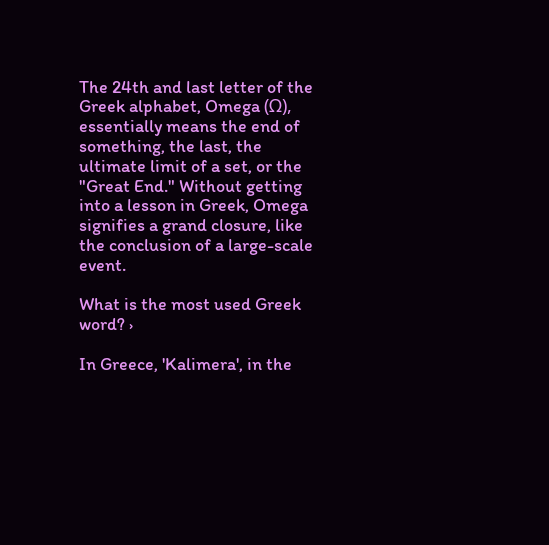The 24th and last letter of the Greek alphabet, Omega (Ω), essentially means the end of something, the last, the ultimate limit of a set, or the "Great End." Without getting into a lesson in Greek, Omega signifies a grand closure, like the conclusion of a large-scale event.

What is the most used Greek word? ›

In Greece, 'Kalimera', in the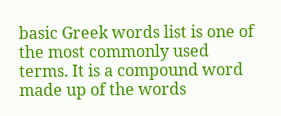basic Greek words list is one of the most commonly used terms. It is a compound word made up of the words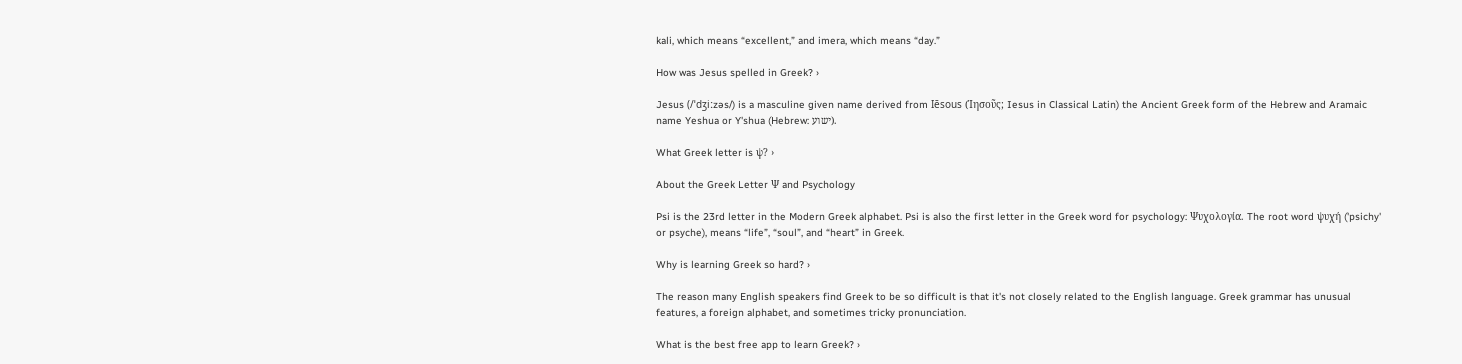kali, which means “excellent,” and imera, which means “day.”

How was Jesus spelled in Greek? ›

Jesus (/ˈdʒiːzəs/) is a masculine given name derived from Iēsous (Ἰησοῦς; Iesus in Classical Latin) the Ancient Greek form of the Hebrew and Aramaic name Yeshua or Y'shua (Hebrew: ישוע).

What Greek letter is ψ? ›

About the Greek Letter Ψ and Psychology

Psi is the 23rd letter in the Modern Greek alphabet. Psi is also the first letter in the Greek word for psychology: Ψυχολογία. The root word ψυχή ('psichy' or psyche), means “life”, “soul”, and “heart” in Greek.

Why is learning Greek so hard? ›

The reason many English speakers find Greek to be so difficult is that it's not closely related to the English language. Greek grammar has unusual features, a foreign alphabet, and sometimes tricky pronunciation.

What is the best free app to learn Greek? ›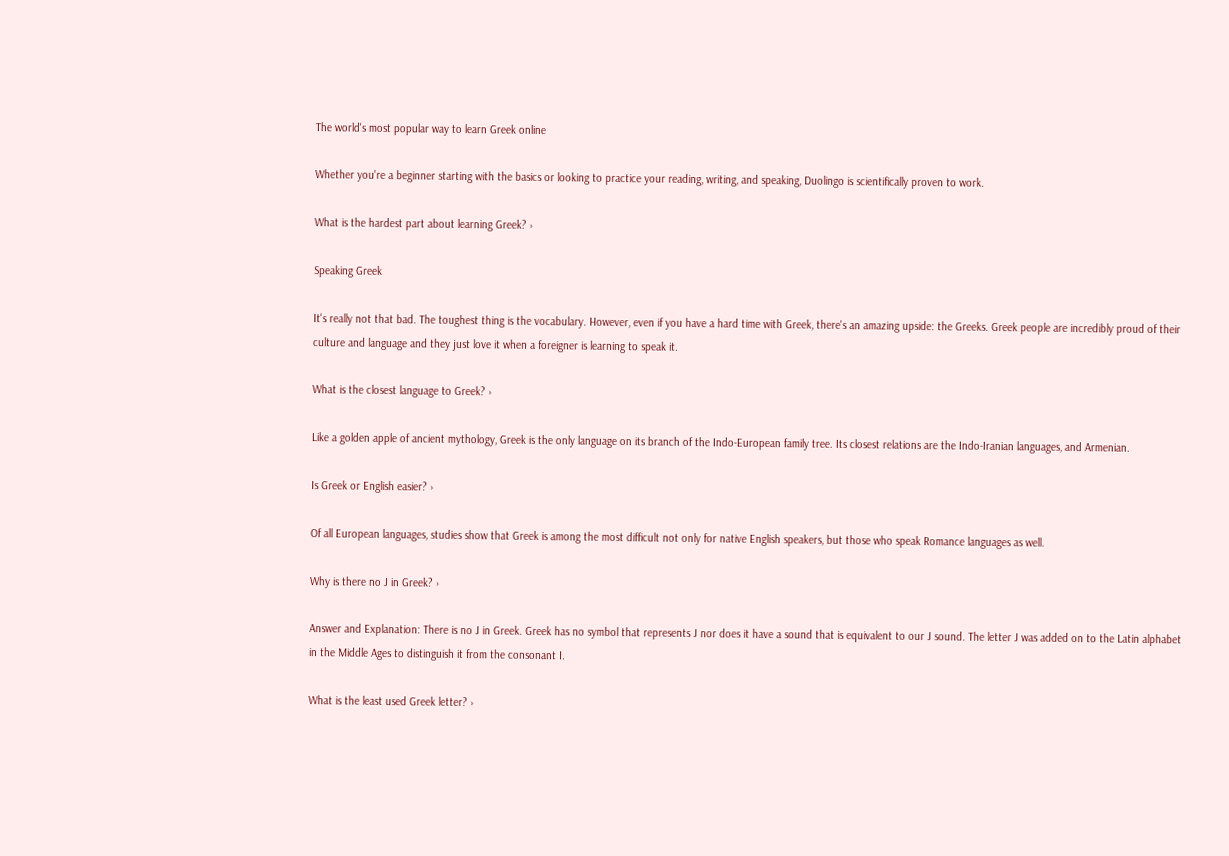The world's most popular way to learn Greek online

Whether you're a beginner starting with the basics or looking to practice your reading, writing, and speaking, Duolingo is scientifically proven to work.

What is the hardest part about learning Greek? ›

Speaking Greek

It's really not that bad. The toughest thing is the vocabulary. However, even if you have a hard time with Greek, there's an amazing upside: the Greeks. Greek people are incredibly proud of their culture and language and they just love it when a foreigner is learning to speak it.

What is the closest language to Greek? ›

Like a golden apple of ancient mythology, Greek is the only language on its branch of the Indo-European family tree. Its closest relations are the Indo-Iranian languages, and Armenian.

Is Greek or English easier? ›

Of all European languages, studies show that Greek is among the most difficult not only for native English speakers, but those who speak Romance languages as well.

Why is there no J in Greek? ›

Answer and Explanation: There is no J in Greek. Greek has no symbol that represents J nor does it have a sound that is equivalent to our J sound. The letter J was added on to the Latin alphabet in the Middle Ages to distinguish it from the consonant I.

What is the least used Greek letter? ›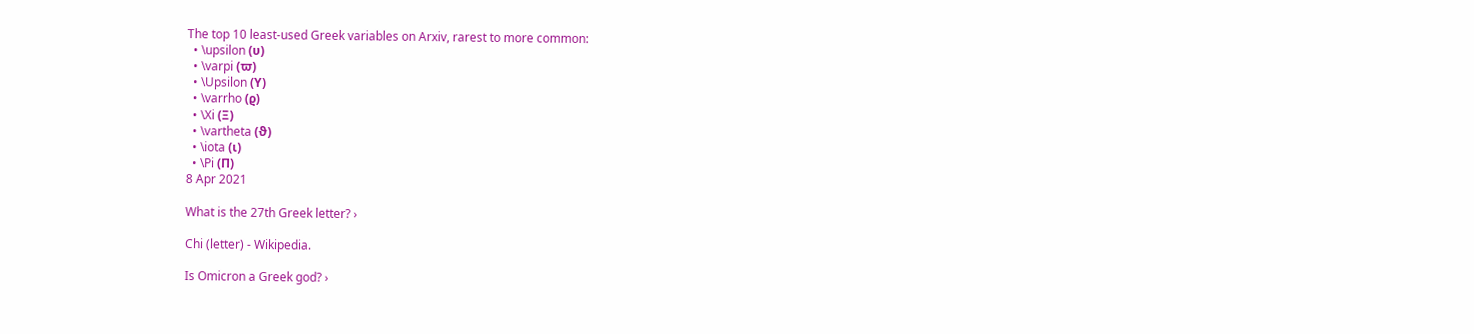The top 10 least-used Greek variables on Arxiv, rarest to more common:
  • \upsilon (υ)
  • \varpi (ϖ)
  • \Upsilon (Υ)
  • \varrho (ϱ)
  • \Xi (Ξ)
  • \vartheta (ϑ)
  • \iota (ι)
  • \Pi (Π)
8 Apr 2021

What is the 27th Greek letter? ›

Chi (letter) - Wikipedia.

Is Omicron a Greek god? ›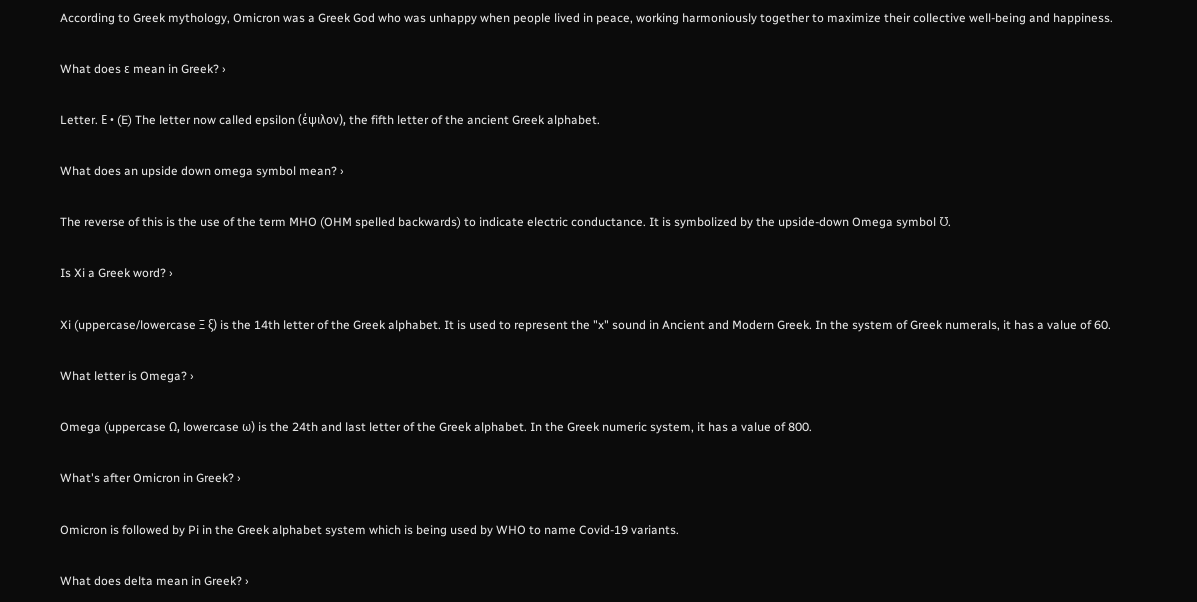According to Greek mythology, Omicron was a Greek God who was unhappy when people lived in peace, working harmoniously together to maximize their collective well-being and happiness.

What does ε mean in Greek? ›

Letter. Ε • (E) The letter now called epsilon (έψιλον), the fifth letter of the ancient Greek alphabet.

What does an upside down omega symbol mean? ›

The reverse of this is the use of the term MHO (OHM spelled backwards) to indicate electric conductance. It is symbolized by the upside-down Omega symbol ℧.

Is Xi a Greek word? ›

Xi (uppercase/lowercase Ξ ξ) is the 14th letter of the Greek alphabet. It is used to represent the "x" sound in Ancient and Modern Greek. In the system of Greek numerals, it has a value of 60.

What letter is Omega? ›

Omega (uppercase Ω, lowercase ω) is the 24th and last letter of the Greek alphabet. In the Greek numeric system, it has a value of 800.

What's after Omicron in Greek? ›

Omicron is followed by Pi in the Greek alphabet system which is being used by WHO to name Covid-19 variants.

What does delta mean in Greek? ›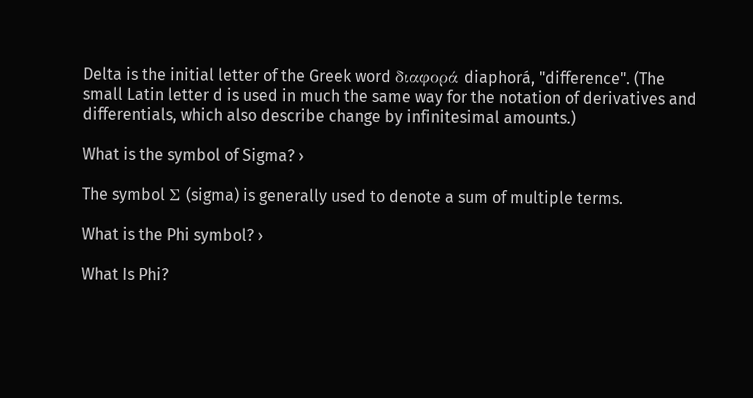Delta is the initial letter of the Greek word διαφορά diaphorá, "difference". (The small Latin letter d is used in much the same way for the notation of derivatives and differentials, which also describe change by infinitesimal amounts.)

What is the symbol of Sigma? ›

The symbol Σ (sigma) is generally used to denote a sum of multiple terms.

What is the Phi symbol? ›

What Is Phi?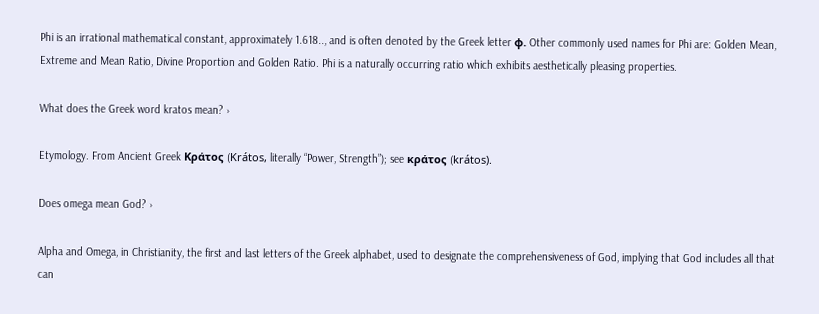Phi is an irrational mathematical constant, approximately 1.618.., and is often denoted by the Greek letter φ. Other commonly used names for Phi are: Golden Mean, Extreme and Mean Ratio, Divine Proportion and Golden Ratio. Phi is a naturally occurring ratio which exhibits aesthetically pleasing properties.

What does the Greek word kratos mean? ›

Etymology. From Ancient Greek Κράτος (Krátos, literally “Power, Strength”); see κράτος (krátos).

Does omega mean God? ›

Alpha and Omega, in Christianity, the first and last letters of the Greek alphabet, used to designate the comprehensiveness of God, implying that God includes all that can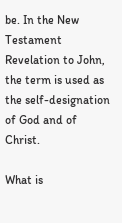be. In the New Testament Revelation to John, the term is used as the self-designation of God and of Christ.

What is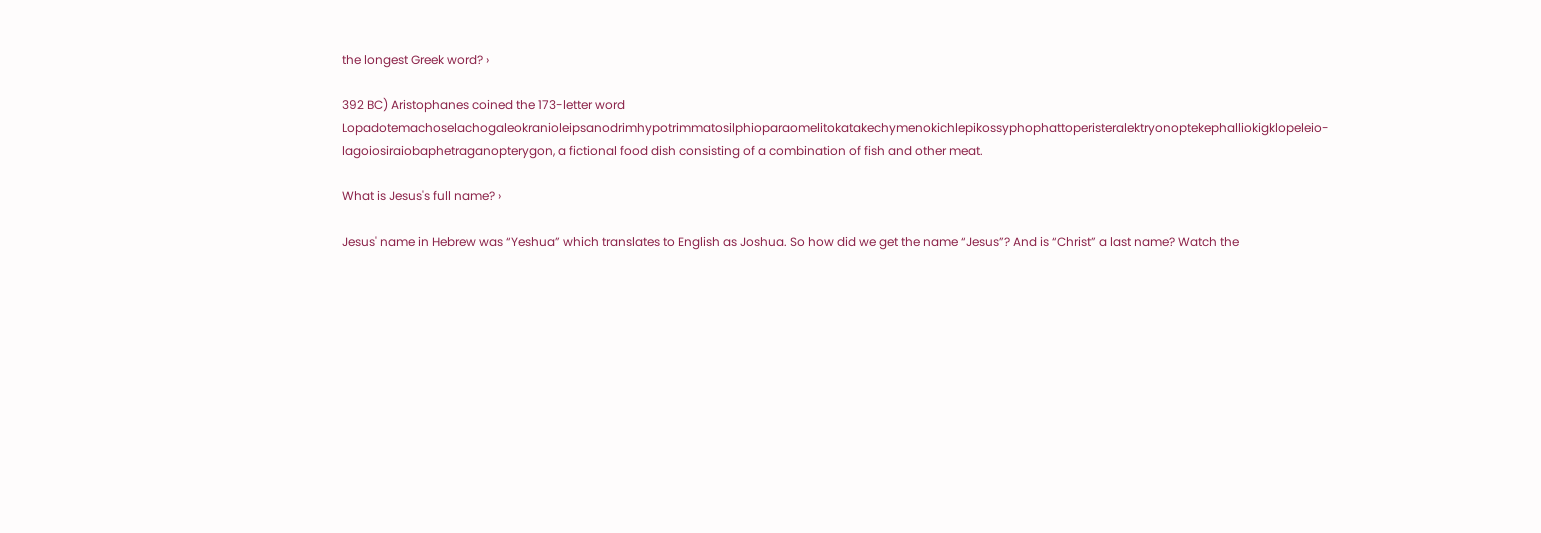the longest Greek word? ›

392 BC) Aristophanes coined the 173-letter word Lopadotemachoselachogaleokranioleipsanodrimhypotrimmatosilphioparaomelitokatakechymenokichlepikossyphophattoperisteralektryonoptekephalliokigklopeleio-lagoiosiraiobaphetraganopterygon, a fictional food dish consisting of a combination of fish and other meat.

What is Jesus's full name? ›

Jesus' name in Hebrew was “Yeshua” which translates to English as Joshua. So how did we get the name “Jesus”? And is “Christ” a last name? Watch the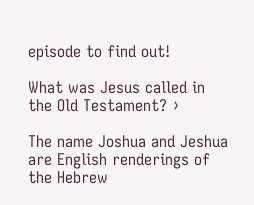episode to find out!

What was Jesus called in the Old Testament? ›

The name Joshua and Jeshua are English renderings of the Hebrew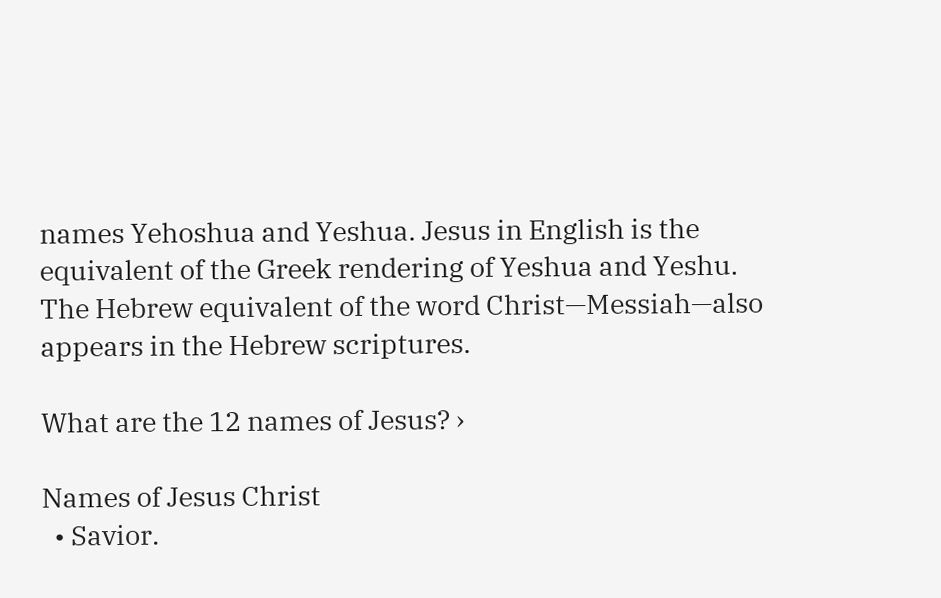names Yehoshua and Yeshua. Jesus in English is the equivalent of the Greek rendering of Yeshua and Yeshu. The Hebrew equivalent of the word Christ—Messiah—also appears in the Hebrew scriptures.

What are the 12 names of Jesus? ›

Names of Jesus Christ
  • Savior.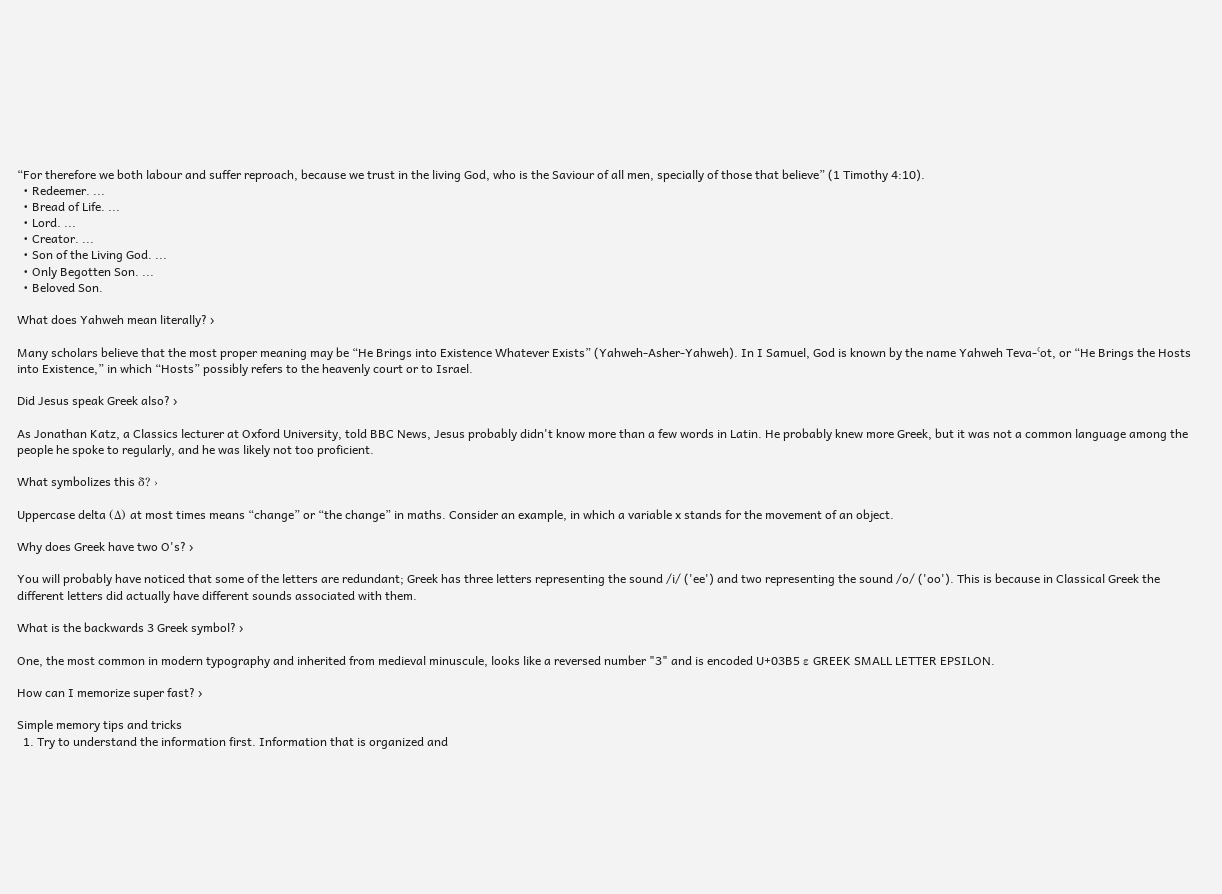“For therefore we both labour and suffer reproach, because we trust in the living God, who is the Saviour of all men, specially of those that believe” (1 Timothy 4:10).
  • Redeemer. ...
  • Bread of Life. ...
  • Lord. ...
  • Creator. ...
  • Son of the Living God. ...
  • Only Begotten Son. ...
  • Beloved Son.

What does Yahweh mean literally? ›

Many scholars believe that the most proper meaning may be “He Brings into Existence Whatever Exists” (Yahweh-Asher-Yahweh). In I Samuel, God is known by the name Yahweh Teva-ʿot, or “He Brings the Hosts into Existence,” in which “Hosts” possibly refers to the heavenly court or to Israel.

Did Jesus speak Greek also? ›

As Jonathan Katz, a Classics lecturer at Oxford University, told BBC News, Jesus probably didn't know more than a few words in Latin. He probably knew more Greek, but it was not a common language among the people he spoke to regularly, and he was likely not too proficient.

What symbolizes this δ? ›

Uppercase delta (Δ) at most times means “change” or “the change” in maths. Consider an example, in which a variable x stands for the movement of an object.

Why does Greek have two O's? ›

You will probably have noticed that some of the letters are redundant; Greek has three letters representing the sound /i/ ('ee') and two representing the sound /o/ ('oo'). This is because in Classical Greek the different letters did actually have different sounds associated with them.

What is the backwards 3 Greek symbol? ›

One, the most common in modern typography and inherited from medieval minuscule, looks like a reversed number "3" and is encoded U+03B5 ε GREEK SMALL LETTER EPSILON.

How can I memorize super fast? ›

Simple memory tips and tricks
  1. Try to understand the information first. Information that is organized and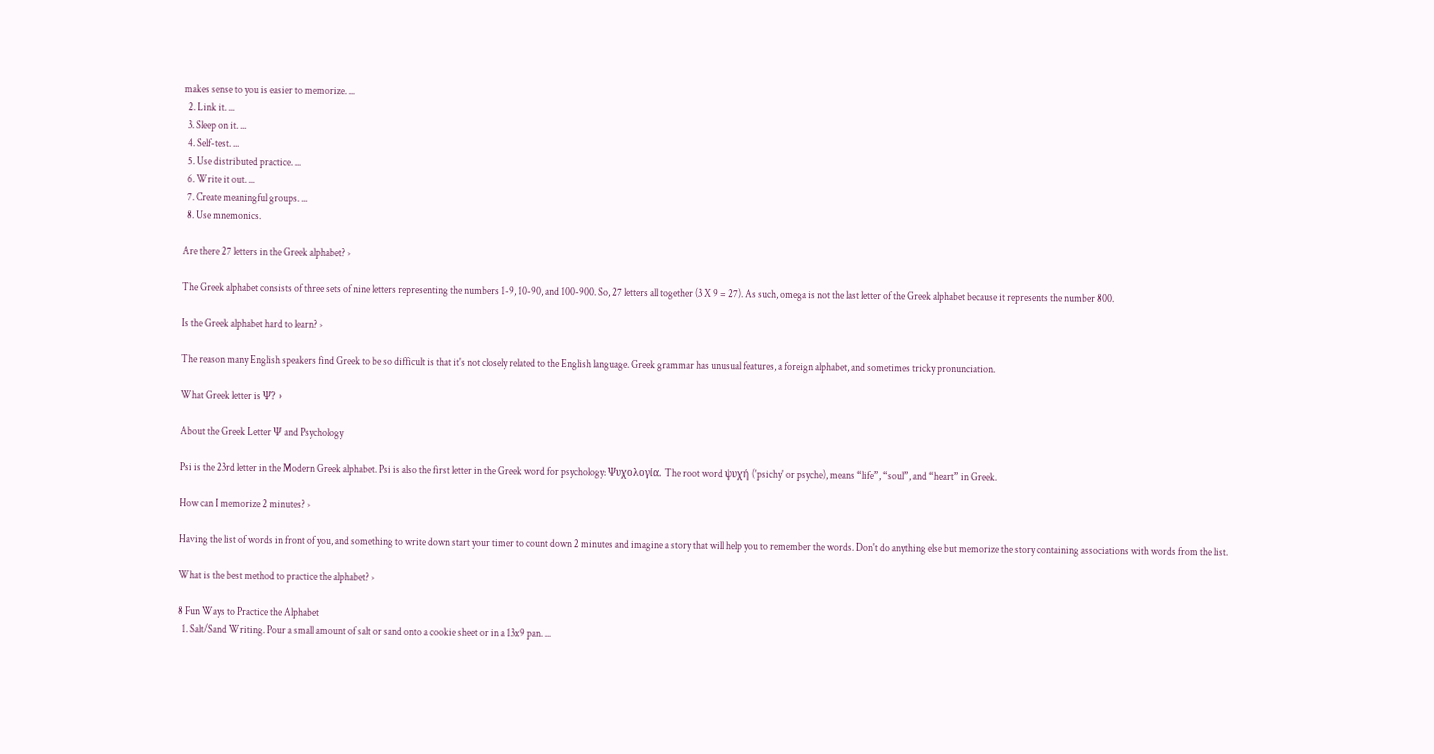makes sense to you is easier to memorize. ...
  2. Link it. ...
  3. Sleep on it. ...
  4. Self-test. ...
  5. Use distributed practice. ...
  6. Write it out. ...
  7. Create meaningful groups. ...
  8. Use mnemonics.

Are there 27 letters in the Greek alphabet? ›

The Greek alphabet consists of three sets of nine letters representing the numbers 1-9, 10-90, and 100-900. So, 27 letters all together (3 X 9 = 27). As such, omega is not the last letter of the Greek alphabet because it represents the number 800.

Is the Greek alphabet hard to learn? ›

The reason many English speakers find Greek to be so difficult is that it's not closely related to the English language. Greek grammar has unusual features, a foreign alphabet, and sometimes tricky pronunciation.

What Greek letter is Ψ? ›

About the Greek Letter Ψ and Psychology

Psi is the 23rd letter in the Modern Greek alphabet. Psi is also the first letter in the Greek word for psychology: Ψυχολογία. The root word ψυχή ('psichy' or psyche), means “life”, “soul”, and “heart” in Greek.

How can I memorize 2 minutes? ›

Having the list of words in front of you, and something to write down start your timer to count down 2 minutes and imagine a story that will help you to remember the words. Don't do anything else but memorize the story containing associations with words from the list.

What is the best method to practice the alphabet? ›

8 Fun Ways to Practice the Alphabet
  1. Salt/Sand Writing. Pour a small amount of salt or sand onto a cookie sheet or in a 13x9 pan. ...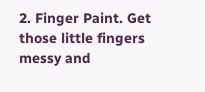2. Finger Paint. Get those little fingers messy and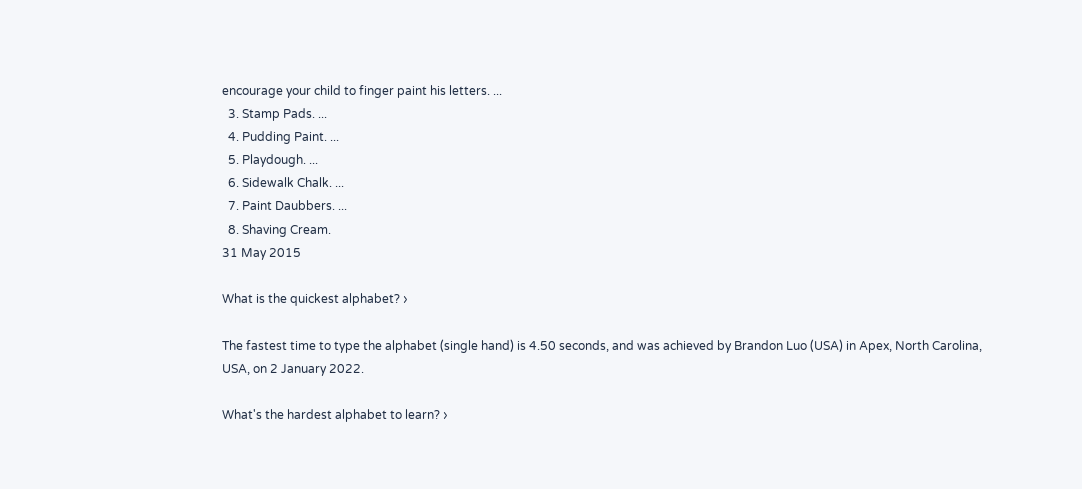encourage your child to finger paint his letters. ...
  3. Stamp Pads. ...
  4. Pudding Paint. ...
  5. Playdough. ...
  6. Sidewalk Chalk. ...
  7. Paint Daubbers. ...
  8. Shaving Cream.
31 May 2015

What is the quickest alphabet? ›

The fastest time to type the alphabet (single hand) is 4.50 seconds, and was achieved by Brandon Luo (USA) in Apex, North Carolina, USA, on 2 January 2022.

What's the hardest alphabet to learn? ›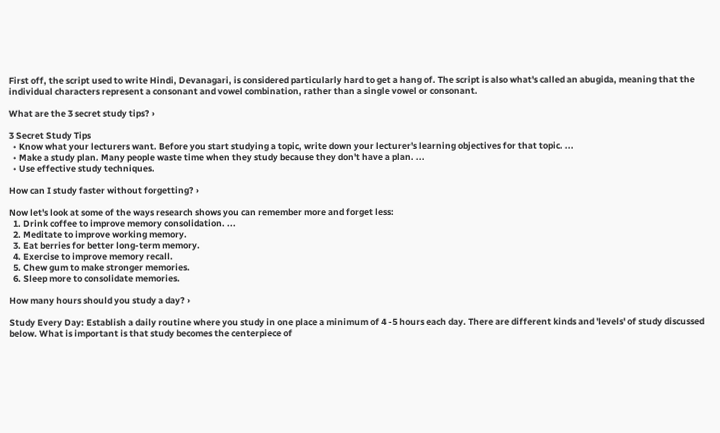First off, the script used to write Hindi, Devanagari, is considered particularly hard to get a hang of. The script is also what's called an abugida, meaning that the individual characters represent a consonant and vowel combination, rather than a single vowel or consonant.

What are the 3 secret study tips? ›

3 Secret Study Tips
  • Know what your lecturers want. Before you start studying a topic, write down your lecturer's learning objectives for that topic. ...
  • Make a study plan. Many people waste time when they study because they don't have a plan. ...
  • Use effective study techniques.

How can I study faster without forgetting? ›

Now let's look at some of the ways research shows you can remember more and forget less:
  1. Drink coffee to improve memory consolidation. ...
  2. Meditate to improve working memory.
  3. Eat berries for better long-term memory.
  4. Exercise to improve memory recall.
  5. Chew gum to make stronger memories.
  6. Sleep more to consolidate memories.

How many hours should you study a day? ›

Study Every Day: Establish a daily routine where you study in one place a minimum of 4 -5 hours each day. There are different kinds and 'levels' of study discussed below. What is important is that study becomes the centerpiece of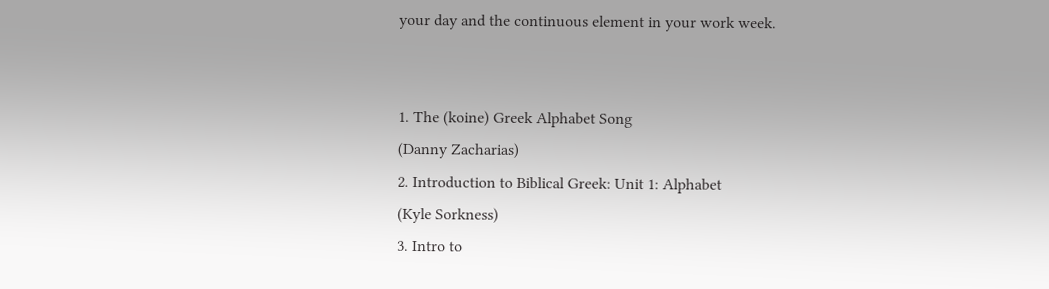your day and the continuous element in your work week.


1. The (koine) Greek Alphabet Song
(Danny Zacharias)
2. Introduction to Biblical Greek: Unit 1: Alphabet
(Kyle Sorkness)
3. Intro to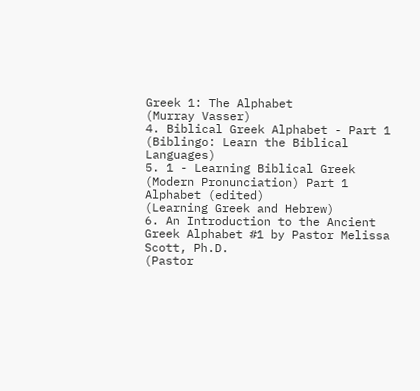Greek 1: The Alphabet
(Murray Vasser)
4. Biblical Greek Alphabet - Part 1
(Biblingo: Learn the Biblical Languages)
5. 1 - Learning Biblical Greek (Modern Pronunciation) Part 1 Alphabet (edited)
(Learning Greek and Hebrew)
6. An Introduction to the Ancient Greek Alphabet #1 by Pastor Melissa Scott, Ph.D.
(Pastor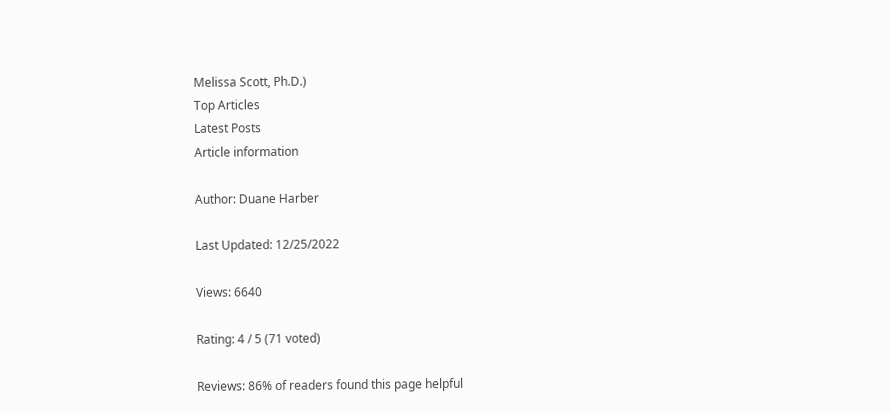Melissa Scott, Ph.D.)
Top Articles
Latest Posts
Article information

Author: Duane Harber

Last Updated: 12/25/2022

Views: 6640

Rating: 4 / 5 (71 voted)

Reviews: 86% of readers found this page helpful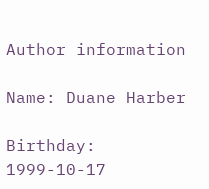Author information

Name: Duane Harber

Birthday: 1999-10-17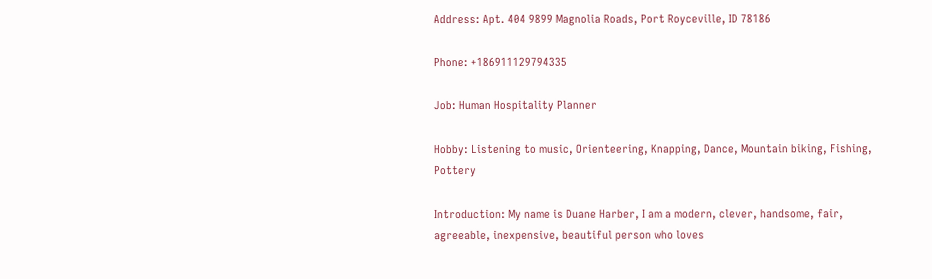Address: Apt. 404 9899 Magnolia Roads, Port Royceville, ID 78186

Phone: +186911129794335

Job: Human Hospitality Planner

Hobby: Listening to music, Orienteering, Knapping, Dance, Mountain biking, Fishing, Pottery

Introduction: My name is Duane Harber, I am a modern, clever, handsome, fair, agreeable, inexpensive, beautiful person who loves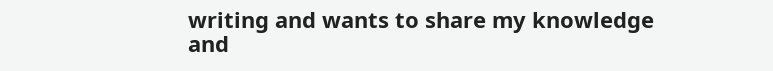writing and wants to share my knowledge and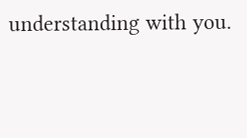understanding with you.